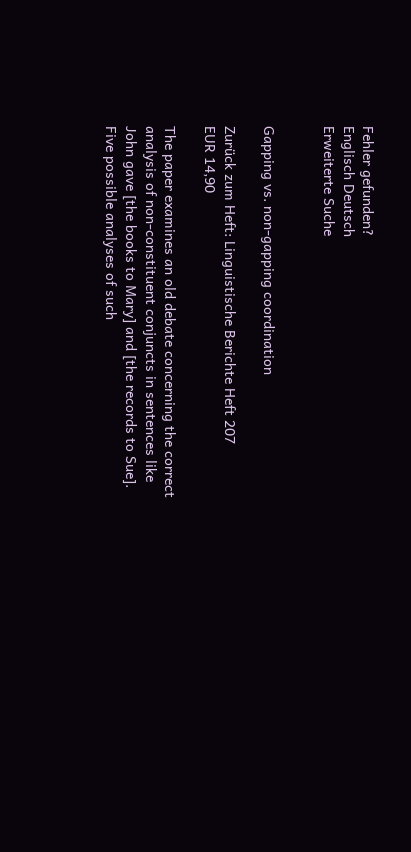Fehler gefunden?
Englisch Deutsch
Erweiterte Suche


Gapping vs. non-gapping coordination

Zurück zum Heft: Linguistische Berichte Heft 207
EUR 14,90

The paper examines an old debate concerning the correct analysis of non-constituent conjuncts in sentences like John gave [the books to Mary] and [the records to Sue]. Five possible analyses of such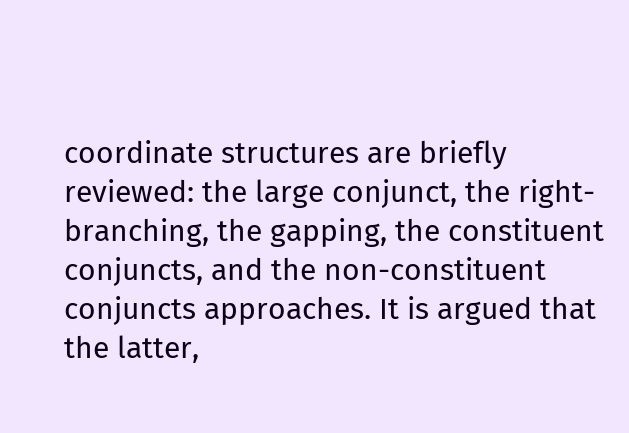coordinate structures are briefly reviewed: the large conjunct, the right-branching, the gapping, the constituent conjuncts, and the non-constituent conjuncts approaches. It is argued that the latter,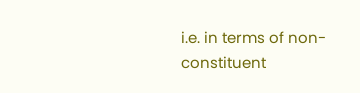i.e. in terms of non-constituent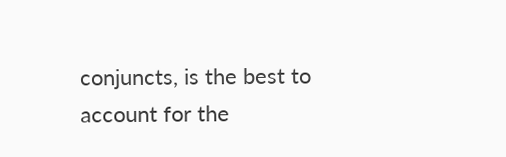conjuncts, is the best to account for the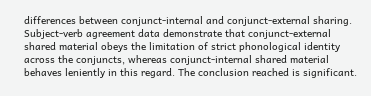differences between conjunct-internal and conjunct-external sharing. Subject-verb agreement data demonstrate that conjunct-external shared material obeys the limitation of strict phonological identity across the conjuncts, whereas conjunct-internal shared material behaves leniently in this regard. The conclusion reached is significant.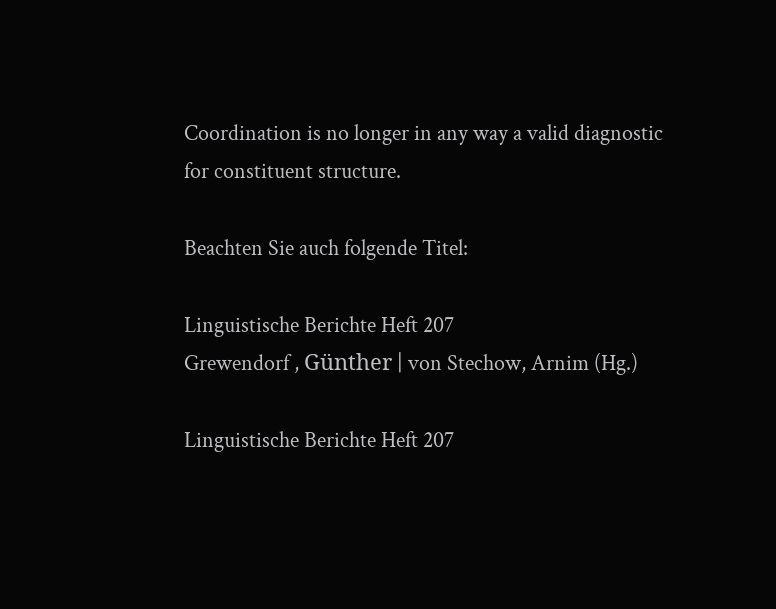Coordination is no longer in any way a valid diagnostic for constituent structure.

Beachten Sie auch folgende Titel:

Linguistische Berichte Heft 207
Grewendorf , Günther | von Stechow, Arnim (Hg.)

Linguistische Berichte Heft 207